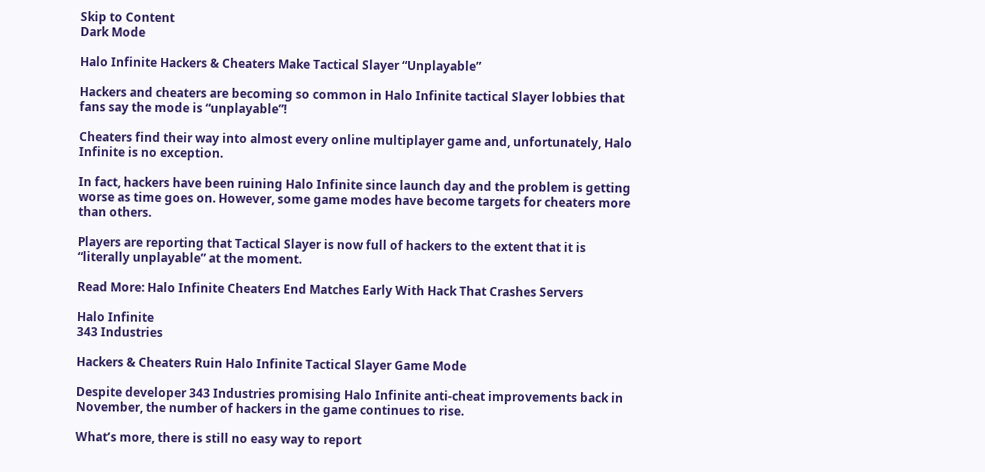Skip to Content
Dark Mode

Halo Infinite Hackers & Cheaters Make Tactical Slayer “Unplayable”

Hackers and cheaters are becoming so common in Halo Infinite tactical Slayer lobbies that fans say the mode is “unplayable”!

Cheaters find their way into almost every online multiplayer game and, unfortunately, Halo Infinite is no exception.

In fact, hackers have been ruining Halo Infinite since launch day and the problem is getting worse as time goes on. However, some game modes have become targets for cheaters more than others.

Players are reporting that Tactical Slayer is now full of hackers to the extent that it is “literally unplayable” at the moment.

Read More: Halo Infinite Cheaters End Matches Early With Hack That Crashes Servers

Halo Infinite
343 Industries

Hackers & Cheaters Ruin Halo Infinite Tactical Slayer Game Mode

Despite developer 343 Industries promising Halo Infinite anti-cheat improvements back in November, the number of hackers in the game continues to rise.

What’s more, there is still no easy way to report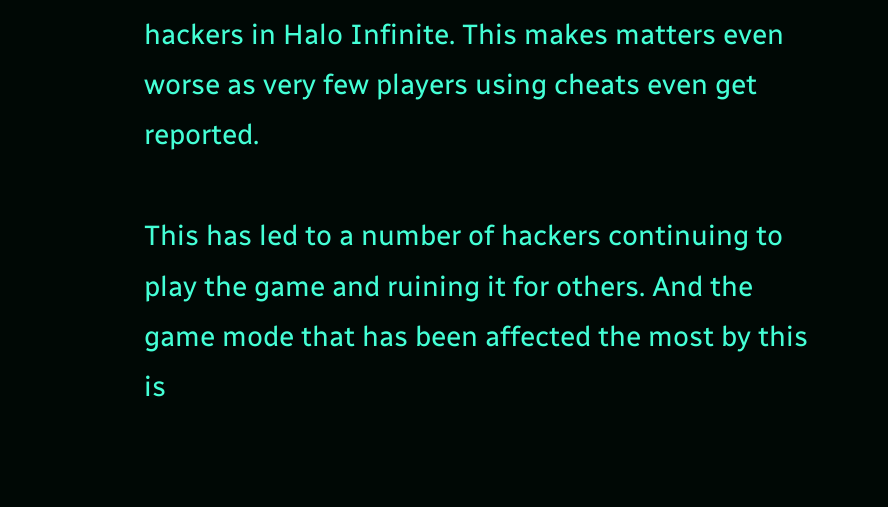hackers in Halo Infinite. This makes matters even worse as very few players using cheats even get reported.

This has led to a number of hackers continuing to play the game and ruining it for others. And the game mode that has been affected the most by this is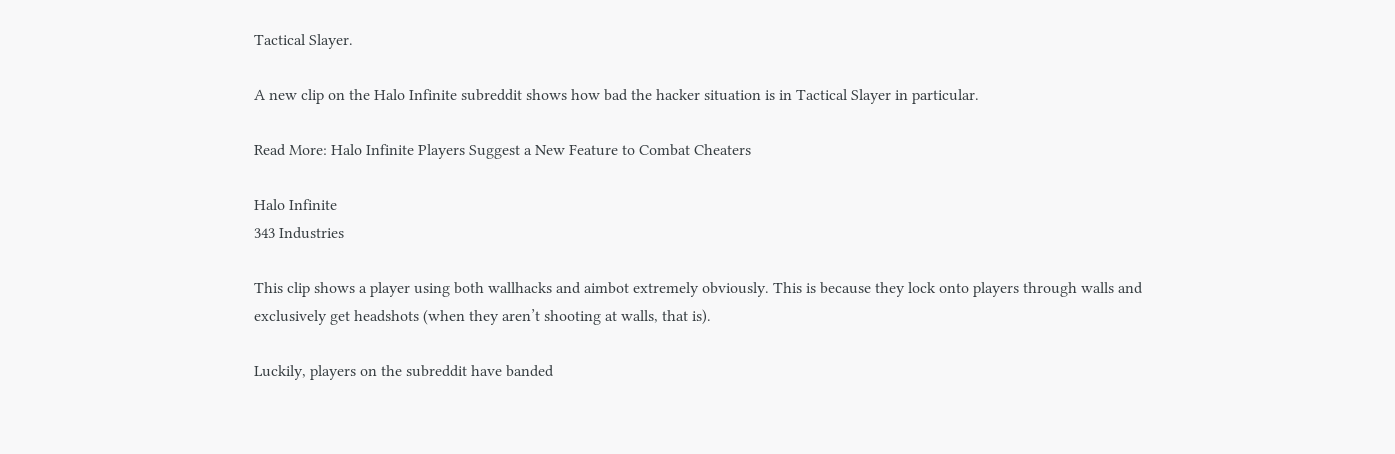Tactical Slayer.

A new clip on the Halo Infinite subreddit shows how bad the hacker situation is in Tactical Slayer in particular.

Read More: Halo Infinite Players Suggest a New Feature to Combat Cheaters

Halo Infinite
343 Industries

This clip shows a player using both wallhacks and aimbot extremely obviously. This is because they lock onto players through walls and exclusively get headshots (when they aren’t shooting at walls, that is).

Luckily, players on the subreddit have banded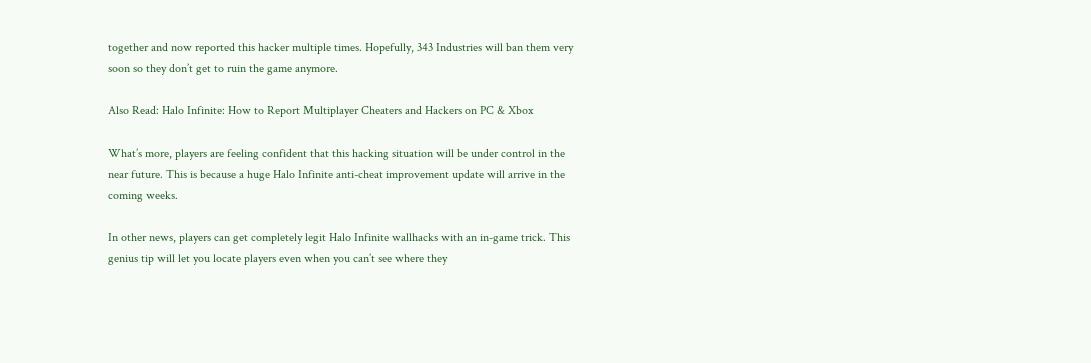together and now reported this hacker multiple times. Hopefully, 343 Industries will ban them very soon so they don’t get to ruin the game anymore.

Also Read: Halo Infinite: How to Report Multiplayer Cheaters and Hackers on PC & Xbox

What’s more, players are feeling confident that this hacking situation will be under control in the near future. This is because a huge Halo Infinite anti-cheat improvement update will arrive in the coming weeks.

In other news, players can get completely legit Halo Infinite wallhacks with an in-game trick. This genius tip will let you locate players even when you can’t see where they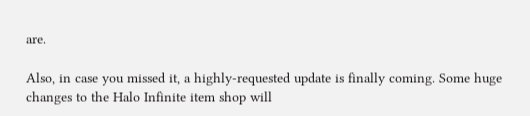are.

Also, in case you missed it, a highly-requested update is finally coming. Some huge changes to the Halo Infinite item shop will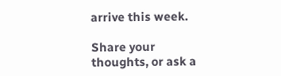arrive this week.

Share your thoughts, or ask a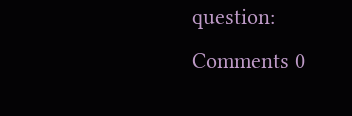question:
Comments 0